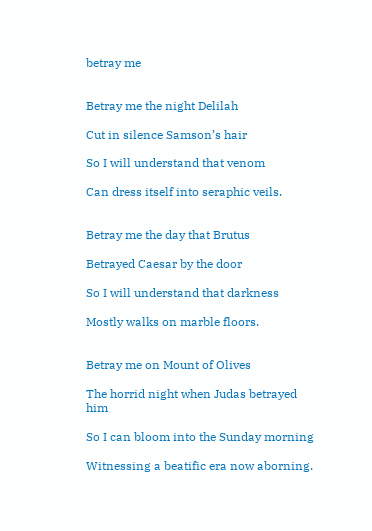betray me


Betray me the night Delilah

Cut in silence Samson’s hair

So I will understand that venom

Can dress itself into seraphic veils.


Betray me the day that Brutus

Betrayed Caesar by the door

So I will understand that darkness

Mostly walks on marble floors.


Betray me on Mount of Olives

The horrid night when Judas betrayed him

So I can bloom into the Sunday morning

Witnessing a beatific era now aborning.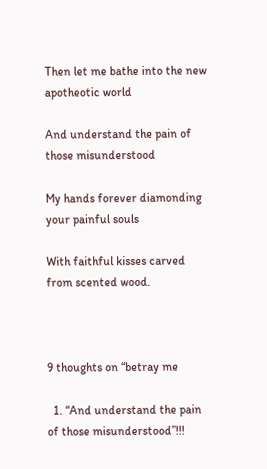Then let me bathe into the new apotheotic world

And understand the pain of those misunderstood

My hands forever diamonding your painful souls

With faithful kisses carved from scented wood.



9 thoughts on “betray me

  1. “And understand the pain of those misunderstood”!!!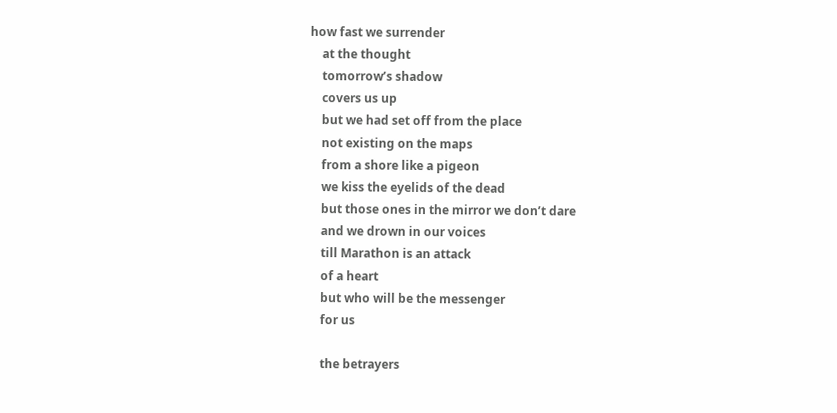how fast we surrender
    at the thought
    tomorrow’s shadow
    covers us up
    but we had set off from the place
    not existing on the maps
    from a shore like a pigeon
    we kiss the eyelids of the dead
    but those ones in the mirror we don’t dare
    and we drown in our voices
    till Marathon is an attack
    of a heart
    but who will be the messenger
    for us

    the betrayers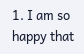1. I am so happy that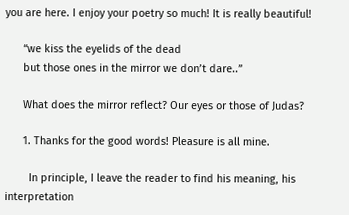you are here. I enjoy your poetry so much! It is really beautiful!

      “we kiss the eyelids of the dead
      but those ones in the mirror we don’t dare..”

      What does the mirror reflect? Our eyes or those of Judas?

      1. Thanks for the good words! Pleasure is all mine.

        In principle, I leave the reader to find his meaning, his interpretation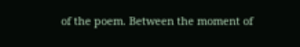of the poem. Between the moment of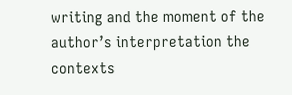writing and the moment of the author’s interpretation the contexts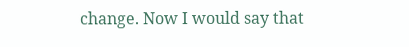change. Now I would say that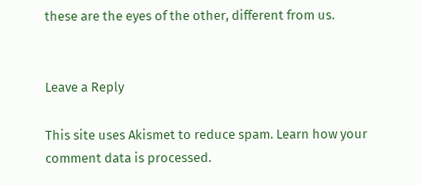these are the eyes of the other, different from us.


Leave a Reply

This site uses Akismet to reduce spam. Learn how your comment data is processed.